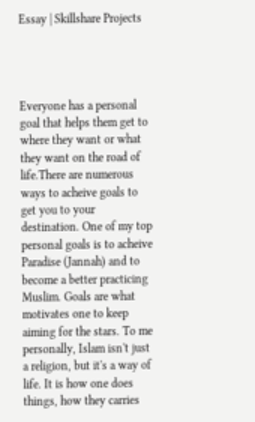Essay | Skillshare Projects




Everyone has a personal goal that helps them get to where they want or what they want on the road of life.There are numerous ways to acheive goals to get you to your destination. One of my top personal goals is to acheive Paradise (Jannah) and to become a better practicing Muslim. Goals are what motivates one to keep aiming for the stars. To me personally, Islam isn't just a religion, but it's a way of life. It is how one does things, how they carries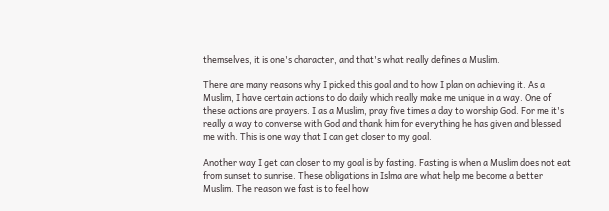themselves, it is one's character, and that's what really defines a Muslim.

There are many reasons why I picked this goal and to how I plan on achieving it. As a Muslim, I have certain actions to do daily which really make me unique in a way. One of these actions are prayers. I as a Muslim, pray five times a day to worship God. For me it's really a way to converse with God and thank him for everything he has given and blessed me with. This is one way that I can get closer to my goal.

Another way I get can closer to my goal is by fasting. Fasting is when a Muslim does not eat from sunset to sunrise. These obligations in Islma are what help me become a better Muslim. The reason we fast is to feel how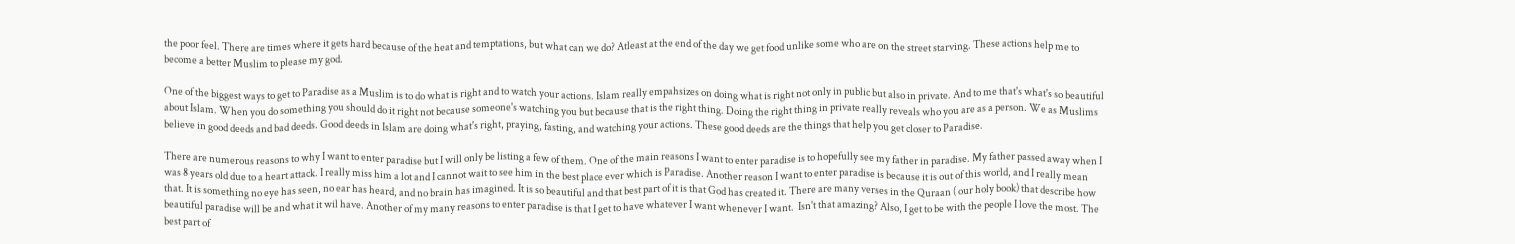the poor feel. There are times where it gets hard because of the heat and temptations, but what can we do? Atleast at the end of the day we get food unlike some who are on the street starving. These actions help me to become a better Muslim to please my god.

One of the biggest ways to get to Paradise as a Muslim is to do what is right and to watch your actions. Islam really empahsizes on doing what is right not only in public but also in private. And to me that's what's so beautiful about Islam. When you do something you should do it right not because someone's watching you but because that is the right thing. Doing the right thing in private really reveals who you are as a person. We as Muslims believe in good deeds and bad deeds. Good deeds in Islam are doing what's right, praying, fasting, and watching your actions. These good deeds are the things that help you get closer to Paradise.

There are numerous reasons to why I want to enter paradise but I will only be listing a few of them. One of the main reasons I want to enter paradise is to hopefully see my father in paradise. My father passed away when I was 8 years old due to a heart attack. I really miss him a lot and I cannot wait to see him in the best place ever which is Paradise. Another reason I want to enter paradise is because it is out of this world, and I really mean that. It is something no eye has seen, no ear has heard, and no brain has imagined. It is so beautiful and that best part of it is that God has created it. There are many verses in the Quraan ( our holy book) that describe how beautiful paradise will be and what it wil have. Another of my many reasons to enter paradise is that I get to have whatever I want whenever I want.  Isn't that amazing? Also, I get to be with the people I love the most. The best part of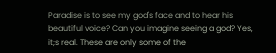Paradise is to see my god's face and to hear his beautiful voice? Can you imagine seeing a god? Yes, it;s real. These are only some of the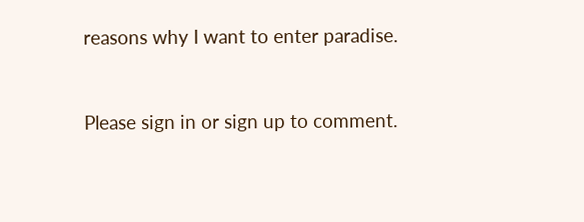reasons why I want to enter paradise.


Please sign in or sign up to comment.